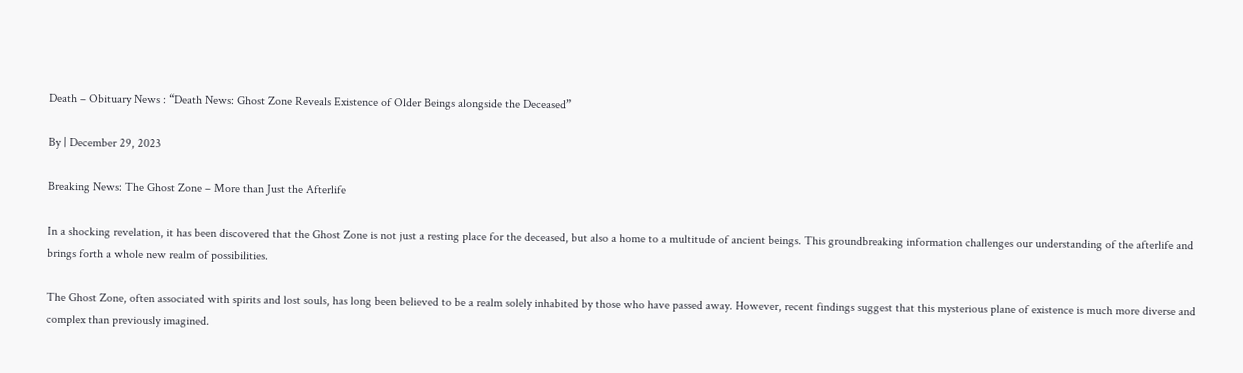Death – Obituary News : “Death News: Ghost Zone Reveals Existence of Older Beings alongside the Deceased”

By | December 29, 2023

Breaking News: The Ghost Zone – More than Just the Afterlife

In a shocking revelation, it has been discovered that the Ghost Zone is not just a resting place for the deceased, but also a home to a multitude of ancient beings. This groundbreaking information challenges our understanding of the afterlife and brings forth a whole new realm of possibilities.

The Ghost Zone, often associated with spirits and lost souls, has long been believed to be a realm solely inhabited by those who have passed away. However, recent findings suggest that this mysterious plane of existence is much more diverse and complex than previously imagined.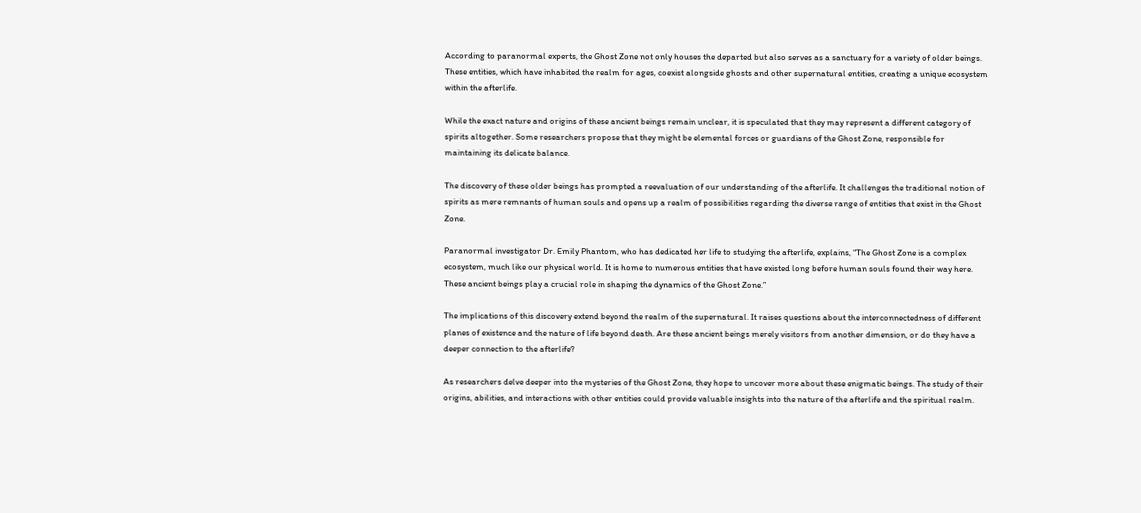According to paranormal experts, the Ghost Zone not only houses the departed but also serves as a sanctuary for a variety of older beings. These entities, which have inhabited the realm for ages, coexist alongside ghosts and other supernatural entities, creating a unique ecosystem within the afterlife.

While the exact nature and origins of these ancient beings remain unclear, it is speculated that they may represent a different category of spirits altogether. Some researchers propose that they might be elemental forces or guardians of the Ghost Zone, responsible for maintaining its delicate balance.

The discovery of these older beings has prompted a reevaluation of our understanding of the afterlife. It challenges the traditional notion of spirits as mere remnants of human souls and opens up a realm of possibilities regarding the diverse range of entities that exist in the Ghost Zone.

Paranormal investigator Dr. Emily Phantom, who has dedicated her life to studying the afterlife, explains, “The Ghost Zone is a complex ecosystem, much like our physical world. It is home to numerous entities that have existed long before human souls found their way here. These ancient beings play a crucial role in shaping the dynamics of the Ghost Zone.”

The implications of this discovery extend beyond the realm of the supernatural. It raises questions about the interconnectedness of different planes of existence and the nature of life beyond death. Are these ancient beings merely visitors from another dimension, or do they have a deeper connection to the afterlife?

As researchers delve deeper into the mysteries of the Ghost Zone, they hope to uncover more about these enigmatic beings. The study of their origins, abilities, and interactions with other entities could provide valuable insights into the nature of the afterlife and the spiritual realm.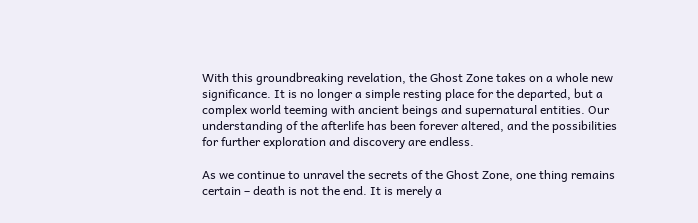With this groundbreaking revelation, the Ghost Zone takes on a whole new significance. It is no longer a simple resting place for the departed, but a complex world teeming with ancient beings and supernatural entities. Our understanding of the afterlife has been forever altered, and the possibilities for further exploration and discovery are endless.

As we continue to unravel the secrets of the Ghost Zone, one thing remains certain – death is not the end. It is merely a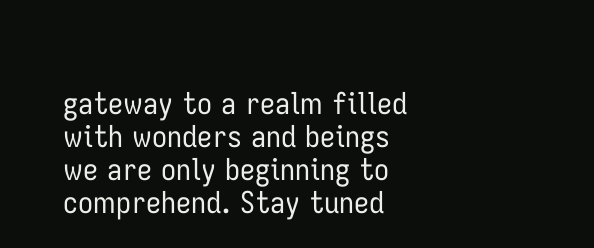gateway to a realm filled with wonders and beings we are only beginning to comprehend. Stay tuned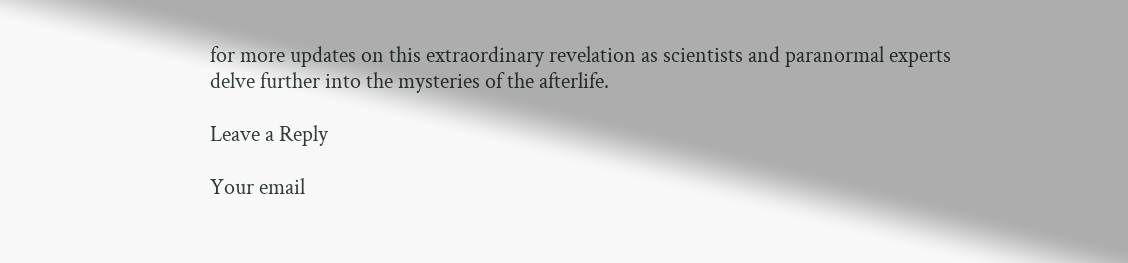for more updates on this extraordinary revelation as scientists and paranormal experts delve further into the mysteries of the afterlife.

Leave a Reply

Your email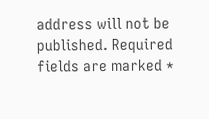address will not be published. Required fields are marked *